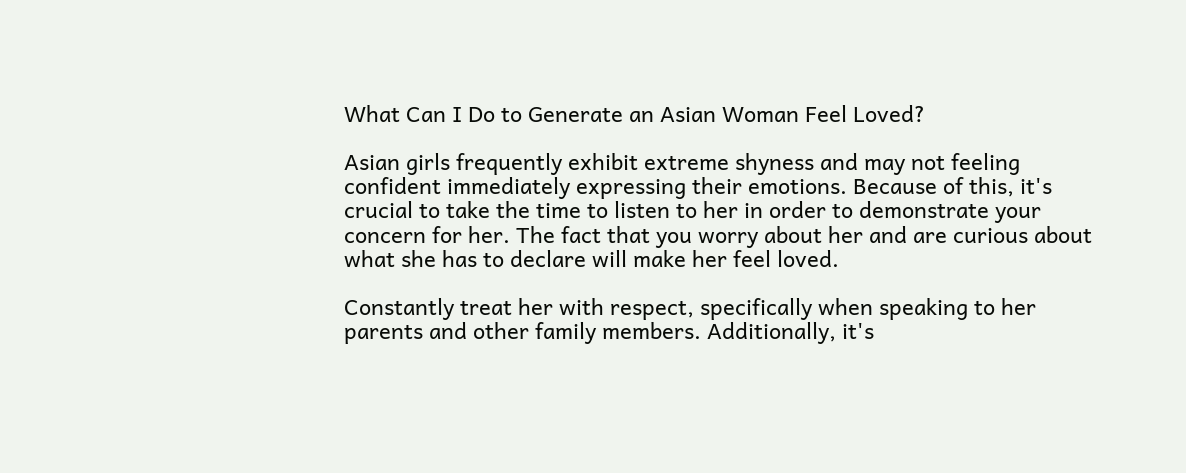What Can I Do to Generate an Asian Woman Feel Loved?

Asian girls frequently exhibit extreme shyness and may not feeling confident immediately expressing their emotions. Because of this, it's crucial to take the time to listen to her in order to demonstrate your concern for her. The fact that you worry about her and are curious about what she has to declare will make her feel loved.

Constantly treat her with respect, specifically when speaking to her parents and other family members. Additionally, it's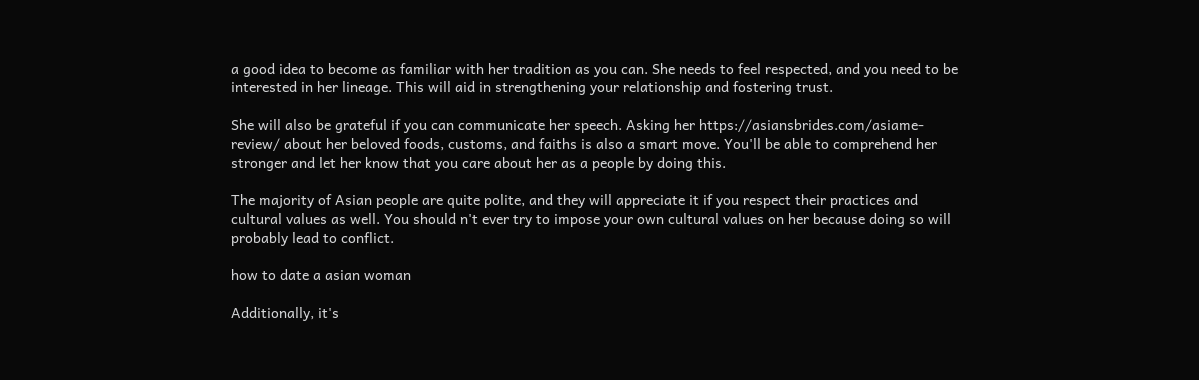a good idea to become as familiar with her tradition as you can. She needs to feel respected, and you need to be interested in her lineage. This will aid in strengthening your relationship and fostering trust.

She will also be grateful if you can communicate her speech. Asking her https://asiansbrides.com/asiame-review/ about her beloved foods, customs, and faiths is also a smart move. You'll be able to comprehend her stronger and let her know that you care about her as a people by doing this.

The majority of Asian people are quite polite, and they will appreciate it if you respect their practices and cultural values as well. You should n't ever try to impose your own cultural values on her because doing so will probably lead to conflict.

how to date a asian woman

Additionally, it's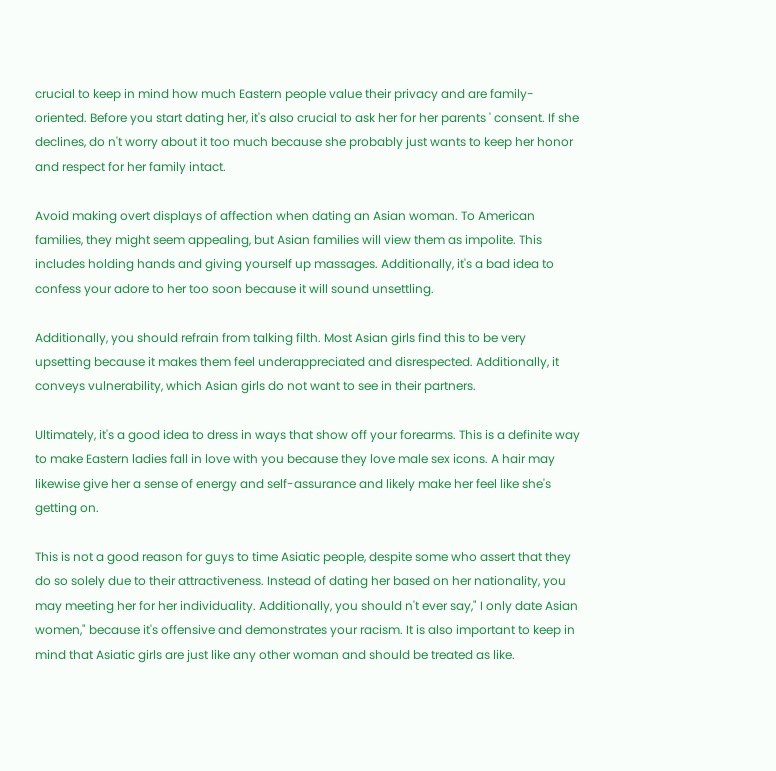crucial to keep in mind how much Eastern people value their privacy and are family-oriented. Before you start dating her, it's also crucial to ask her for her parents ' consent. If she declines, do n't worry about it too much because she probably just wants to keep her honor and respect for her family intact.

Avoid making overt displays of affection when dating an Asian woman. To American families, they might seem appealing, but Asian families will view them as impolite. This includes holding hands and giving yourself up massages. Additionally, it's a bad idea to confess your adore to her too soon because it will sound unsettling.

Additionally, you should refrain from talking filth. Most Asian girls find this to be very upsetting because it makes them feel underappreciated and disrespected. Additionally, it conveys vulnerability, which Asian girls do not want to see in their partners.

Ultimately, it's a good idea to dress in ways that show off your forearms. This is a definite way to make Eastern ladies fall in love with you because they love male sex icons. A hair may likewise give her a sense of energy and self-assurance and likely make her feel like she's getting on.

This is not a good reason for guys to time Asiatic people, despite some who assert that they do so solely due to their attractiveness. Instead of dating her based on her nationality, you may meeting her for her individuality. Additionally, you should n't ever say," I only date Asian women," because it's offensive and demonstrates your racism. It is also important to keep in mind that Asiatic girls are just like any other woman and should be treated as like.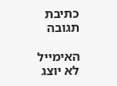כתיבת תגובה

האימייל לא יוצג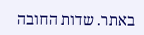באתר. שדות החובה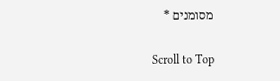מסומנים *

Scroll to Top